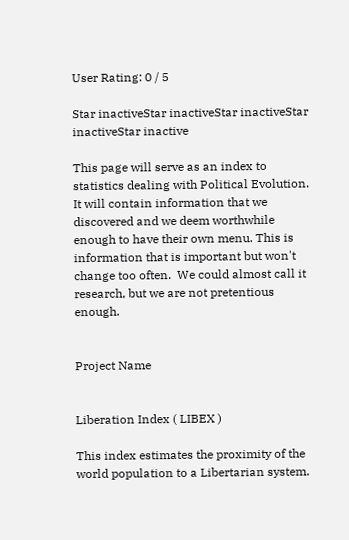User Rating: 0 / 5

Star inactiveStar inactiveStar inactiveStar inactiveStar inactive

This page will serve as an index to statistics dealing with Political Evolution. It will contain information that we discovered and we deem worthwhile enough to have their own menu. This is information that is important but won't change too often.  We could almost call it research, but we are not pretentious enough.


Project Name


Liberation Index ( LIBEX )

This index estimates the proximity of the world population to a Libertarian system.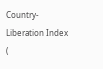Country-Liberation Index (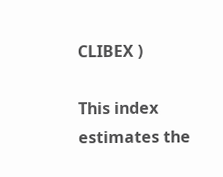CLIBEX )

This index estimates the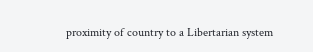proximity of country to a Libertarian system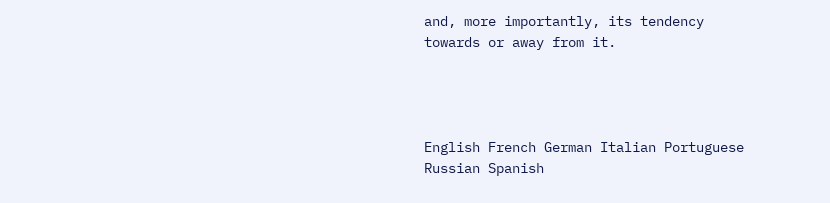and, more importantly, its tendency towards or away from it.




English French German Italian Portuguese Russian Spanish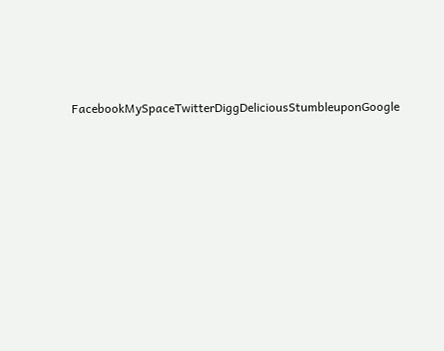FacebookMySpaceTwitterDiggDeliciousStumbleuponGoogle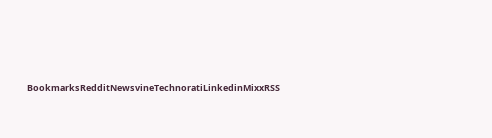BookmarksRedditNewsvineTechnoratiLinkedinMixxRSS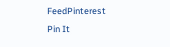FeedPinterest
Pin It